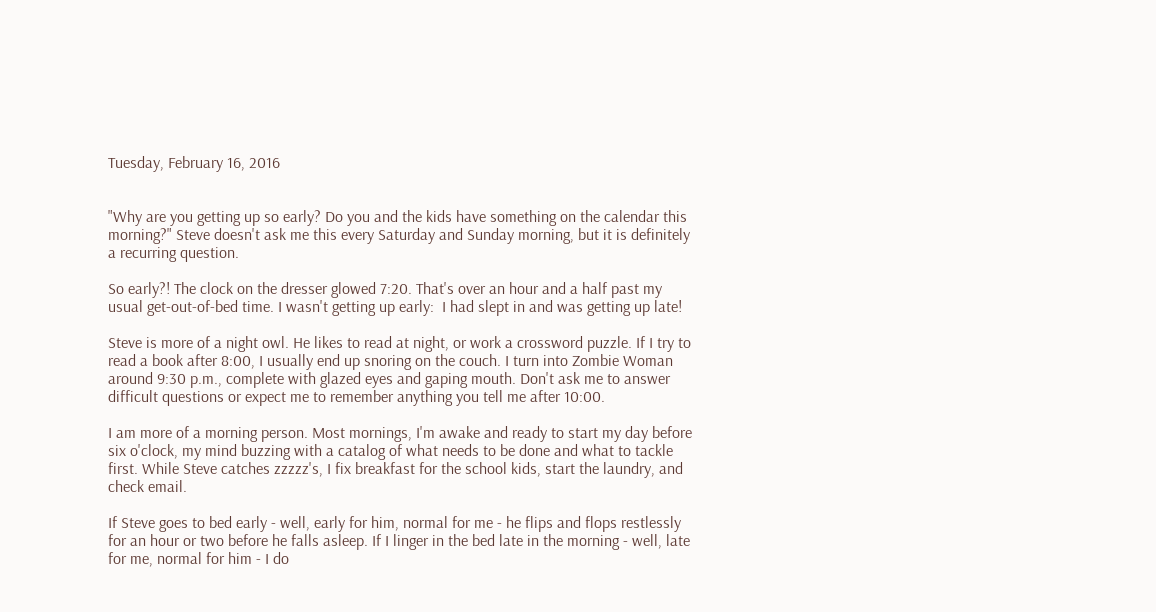Tuesday, February 16, 2016


"Why are you getting up so early? Do you and the kids have something on the calendar this morning?" Steve doesn't ask me this every Saturday and Sunday morning, but it is definitely a recurring question.

So early?! The clock on the dresser glowed 7:20. That's over an hour and a half past my usual get-out-of-bed time. I wasn't getting up early:  I had slept in and was getting up late!

Steve is more of a night owl. He likes to read at night, or work a crossword puzzle. If I try to read a book after 8:00, I usually end up snoring on the couch. I turn into Zombie Woman around 9:30 p.m., complete with glazed eyes and gaping mouth. Don't ask me to answer difficult questions or expect me to remember anything you tell me after 10:00.

I am more of a morning person. Most mornings, I'm awake and ready to start my day before six o'clock, my mind buzzing with a catalog of what needs to be done and what to tackle first. While Steve catches zzzzz's, I fix breakfast for the school kids, start the laundry, and check email.

If Steve goes to bed early - well, early for him, normal for me - he flips and flops restlessly for an hour or two before he falls asleep. If I linger in the bed late in the morning - well, late for me, normal for him - I do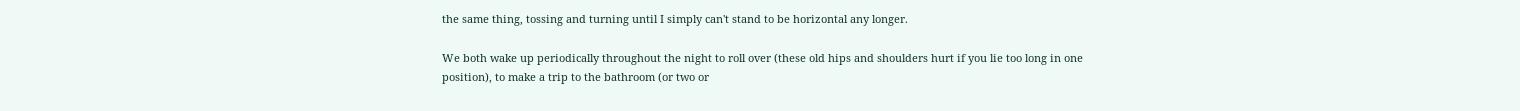the same thing, tossing and turning until I simply can't stand to be horizontal any longer.

We both wake up periodically throughout the night to roll over (these old hips and shoulders hurt if you lie too long in one position), to make a trip to the bathroom (or two or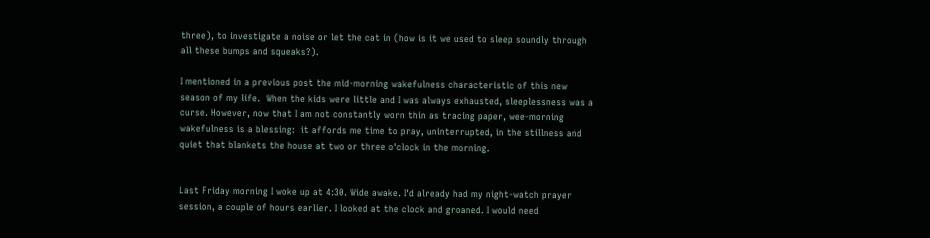three), to investigate a noise or let the cat in (how is it we used to sleep soundly through all these bumps and squeaks?).

I mentioned in a previous post the mid-morning wakefulness characteristic of this new season of my life.  When the kids were little and I was always exhausted, sleeplessness was a curse. However, now that I am not constantly worn thin as tracing paper, wee-morning wakefulness is a blessing:  it affords me time to pray, uninterrupted, in the stillness and quiet that blankets the house at two or three o'clock in the morning.


Last Friday morning I woke up at 4:30. Wide awake. I'd already had my night-watch prayer session, a couple of hours earlier. I looked at the clock and groaned. I would need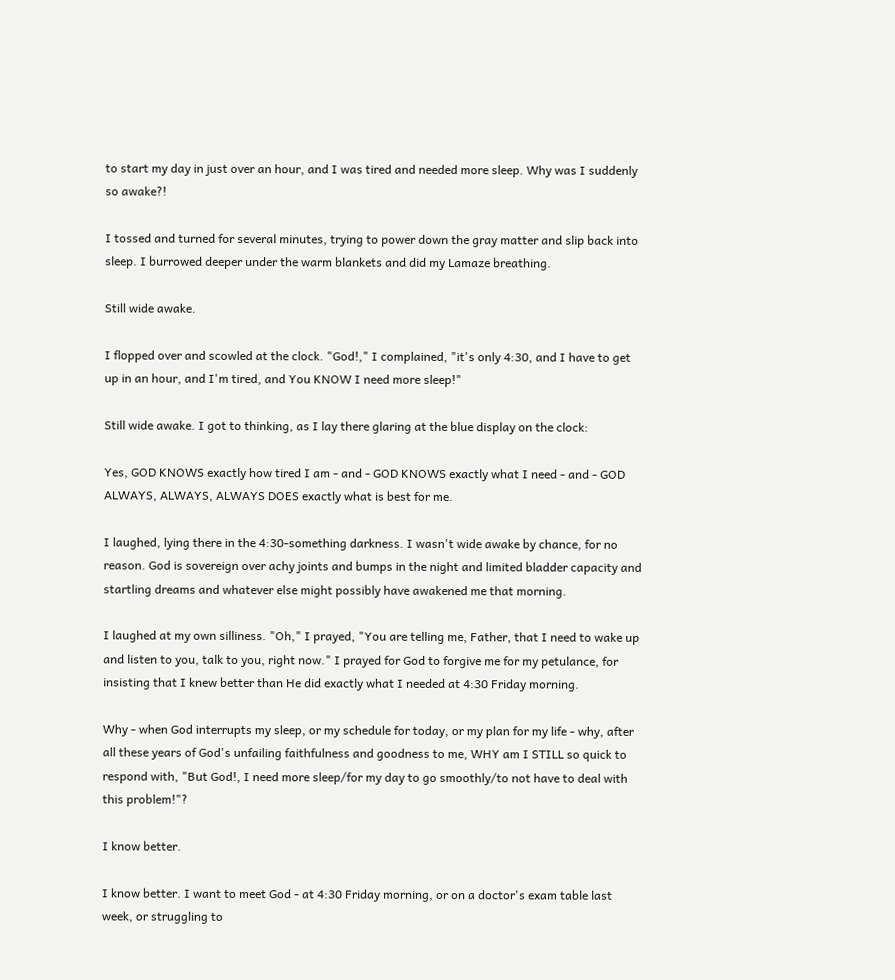to start my day in just over an hour, and I was tired and needed more sleep. Why was I suddenly so awake?!

I tossed and turned for several minutes, trying to power down the gray matter and slip back into sleep. I burrowed deeper under the warm blankets and did my Lamaze breathing.

Still wide awake.

I flopped over and scowled at the clock. "God!," I complained, "it's only 4:30, and I have to get up in an hour, and I'm tired, and You KNOW I need more sleep!"

Still wide awake. I got to thinking, as I lay there glaring at the blue display on the clock:

Yes, GOD KNOWS exactly how tired I am - and - GOD KNOWS exactly what I need - and - GOD ALWAYS, ALWAYS, ALWAYS DOES exactly what is best for me.

I laughed, lying there in the 4:30-something darkness. I wasn't wide awake by chance, for no reason. God is sovereign over achy joints and bumps in the night and limited bladder capacity and startling dreams and whatever else might possibly have awakened me that morning.

I laughed at my own silliness. "Oh," I prayed, "You are telling me, Father, that I need to wake up and listen to you, talk to you, right now." I prayed for God to forgive me for my petulance, for insisting that I knew better than He did exactly what I needed at 4:30 Friday morning.

Why - when God interrupts my sleep, or my schedule for today, or my plan for my life - why, after all these years of God's unfailing faithfulness and goodness to me, WHY am I STILL so quick to respond with, "But God!, I need more sleep/for my day to go smoothly/to not have to deal with this problem!"?

I know better.

I know better. I want to meet God - at 4:30 Friday morning, or on a doctor's exam table last week, or struggling to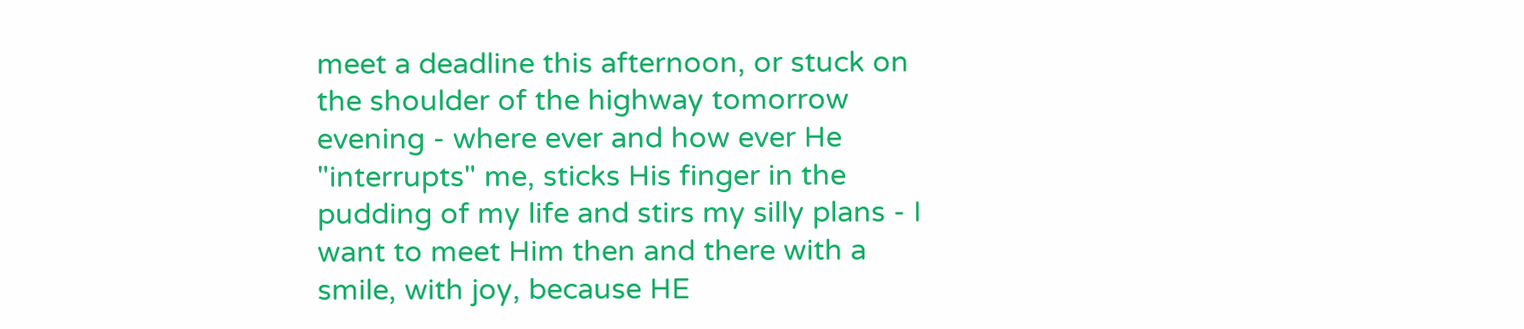meet a deadline this afternoon, or stuck on the shoulder of the highway tomorrow evening - where ever and how ever He "interrupts" me, sticks His finger in the pudding of my life and stirs my silly plans - I want to meet Him then and there with a smile, with joy, because HE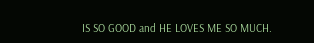IS SO GOOD and HE LOVES ME SO MUCH.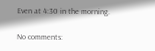Even at 4:30 in the morning.

No comments: